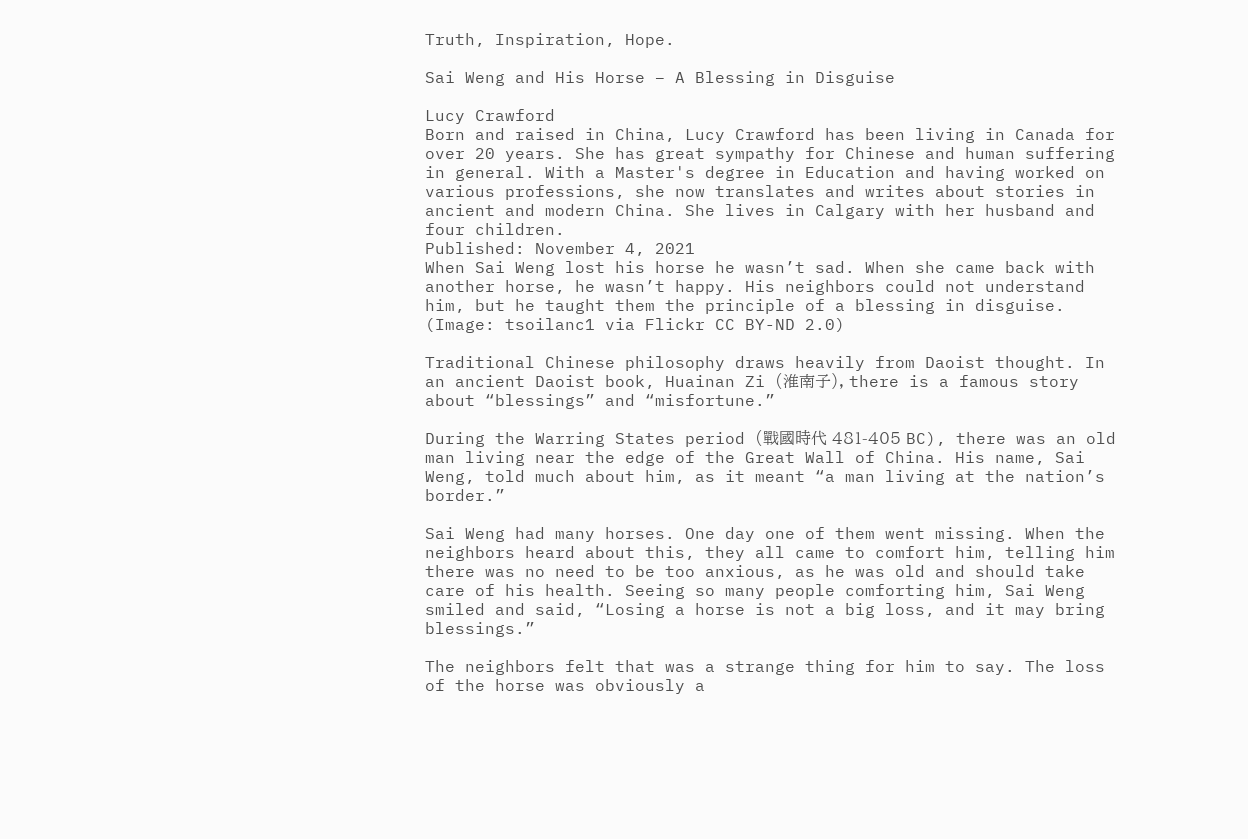Truth, Inspiration, Hope.

Sai Weng and His Horse – A Blessing in Disguise

Lucy Crawford
Born and raised in China, Lucy Crawford has been living in Canada for over 20 years. She has great sympathy for Chinese and human suffering in general. With a Master's degree in Education and having worked on various professions, she now translates and writes about stories in ancient and modern China. She lives in Calgary with her husband and four children.
Published: November 4, 2021
When Sai Weng lost his horse he wasn’t sad. When she came back with another horse, he wasn’t happy. His neighbors could not understand him, but he taught them the principle of a blessing in disguise. (Image: tsoilanc1 via Flickr CC BY-ND 2.0)

Traditional Chinese philosophy draws heavily from Daoist thought. In an ancient Daoist book, Huainan Zi (淮南子), there is a famous story about “blessings” and “misfortune.”

During the Warring States period (戰國時代 481-405 BC), there was an old man living near the edge of the Great Wall of China. His name, Sai Weng, told much about him, as it meant “a man living at the nation’s border.”

Sai Weng had many horses. One day one of them went missing. When the neighbors heard about this, they all came to comfort him, telling him there was no need to be too anxious, as he was old and should take care of his health. Seeing so many people comforting him, Sai Weng smiled and said, “Losing a horse is not a big loss, and it may bring blessings.”

The neighbors felt that was a strange thing for him to say. The loss of the horse was obviously a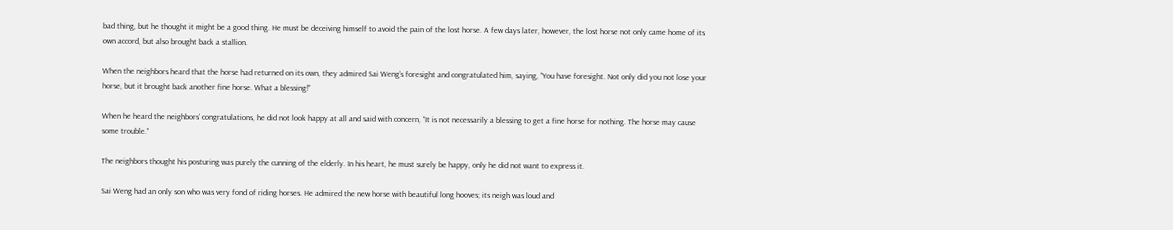bad thing, but he thought it might be a good thing. He must be deceiving himself to avoid the pain of the lost horse. A few days later, however, the lost horse not only came home of its own accord, but also brought back a stallion.

When the neighbors heard that the horse had returned on its own, they admired Sai Weng’s foresight and congratulated him, saying, “You have foresight. Not only did you not lose your horse, but it brought back another fine horse. What a blessing!”

When he heard the neighbors’ congratulations, he did not look happy at all and said with concern, “It is not necessarily a blessing to get a fine horse for nothing. The horse may cause some trouble.”

The neighbors thought his posturing was purely the cunning of the elderly. In his heart, he must surely be happy, only he did not want to express it.

Sai Weng had an only son who was very fond of riding horses. He admired the new horse with beautiful long hooves; its neigh was loud and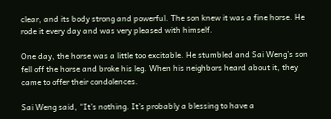clear, and its body strong and powerful. The son knew it was a fine horse. He rode it every day and was very pleased with himself.

One day, the horse was a little too excitable. He stumbled and Sai Weng’s son fell off the horse and broke his leg. When his neighbors heard about it, they came to offer their condolences.

Sai Weng said, “It’s nothing. It’s probably a blessing to have a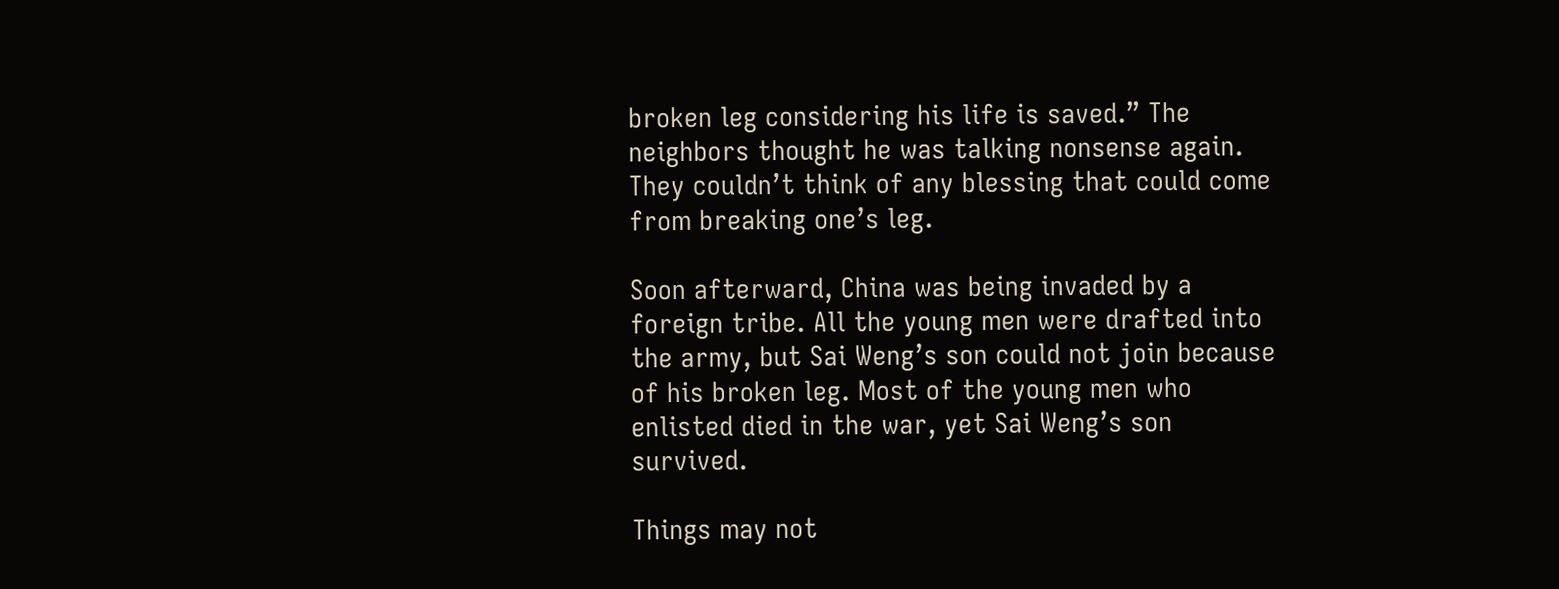broken leg considering his life is saved.” The neighbors thought he was talking nonsense again. They couldn’t think of any blessing that could come from breaking one’s leg.

Soon afterward, China was being invaded by a foreign tribe. All the young men were drafted into the army, but Sai Weng’s son could not join because of his broken leg. Most of the young men who enlisted died in the war, yet Sai Weng’s son survived.

Things may not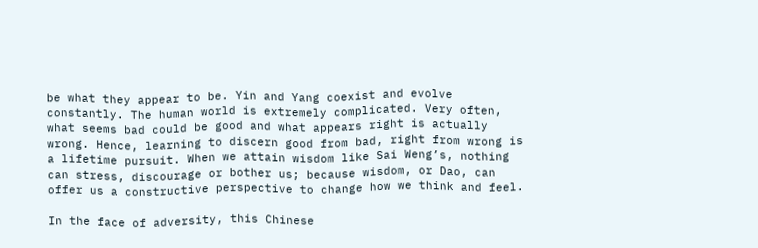be what they appear to be. Yin and Yang coexist and evolve constantly. The human world is extremely complicated. Very often, what seems bad could be good and what appears right is actually wrong. Hence, learning to discern good from bad, right from wrong is a lifetime pursuit. When we attain wisdom like Sai Weng’s, nothing can stress, discourage or bother us; because wisdom, or Dao, can offer us a constructive perspective to change how we think and feel.

In the face of adversity, this Chinese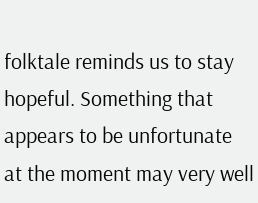folktale reminds us to stay hopeful. Something that appears to be unfortunate at the moment may very well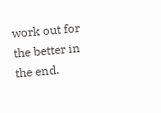work out for the better in the end.